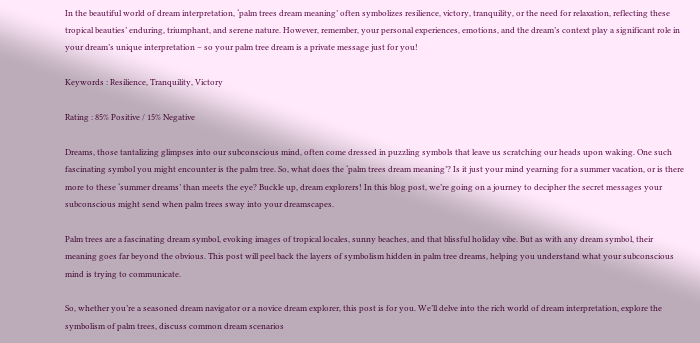In the beautiful world of dream interpretation, ‘palm trees dream meaning’ often symbolizes resilience, victory, tranquility, or the need for relaxation, reflecting these tropical beauties’ enduring, triumphant, and serene nature. However, remember, your personal experiences, emotions, and the dream’s context play a significant role in your dream’s unique interpretation – so your palm tree dream is a private message just for you!

Keywords : Resilience, Tranquility, Victory

Rating : 85% Positive / 15% Negative

Dreams, those tantalizing glimpses into our subconscious mind, often come dressed in puzzling symbols that leave us scratching our heads upon waking. One such fascinating symbol you might encounter is the palm tree. So, what does the ‘palm trees dream meaning’? Is it just your mind yearning for a summer vacation, or is there more to these ‘summer dreams’ than meets the eye? Buckle up, dream explorers! In this blog post, we’re going on a journey to decipher the secret messages your subconscious might send when palm trees sway into your dreamscapes.

Palm trees are a fascinating dream symbol, evoking images of tropical locales, sunny beaches, and that blissful holiday vibe. But as with any dream symbol, their meaning goes far beyond the obvious. This post will peel back the layers of symbolism hidden in palm tree dreams, helping you understand what your subconscious mind is trying to communicate.

So, whether you’re a seasoned dream navigator or a novice dream explorer, this post is for you. We’ll delve into the rich world of dream interpretation, explore the symbolism of palm trees, discuss common dream scenarios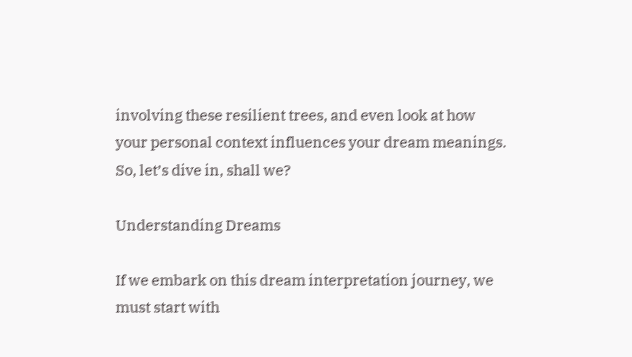involving these resilient trees, and even look at how your personal context influences your dream meanings. So, let’s dive in, shall we?

Understanding Dreams

If we embark on this dream interpretation journey, we must start with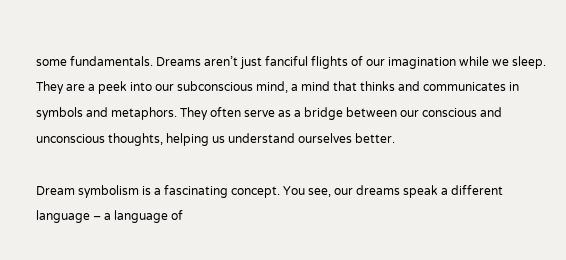some fundamentals. Dreams aren’t just fanciful flights of our imagination while we sleep. They are a peek into our subconscious mind, a mind that thinks and communicates in symbols and metaphors. They often serve as a bridge between our conscious and unconscious thoughts, helping us understand ourselves better.

Dream symbolism is a fascinating concept. You see, our dreams speak a different language – a language of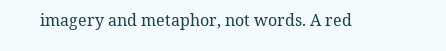imagery and metaphor, not words. A red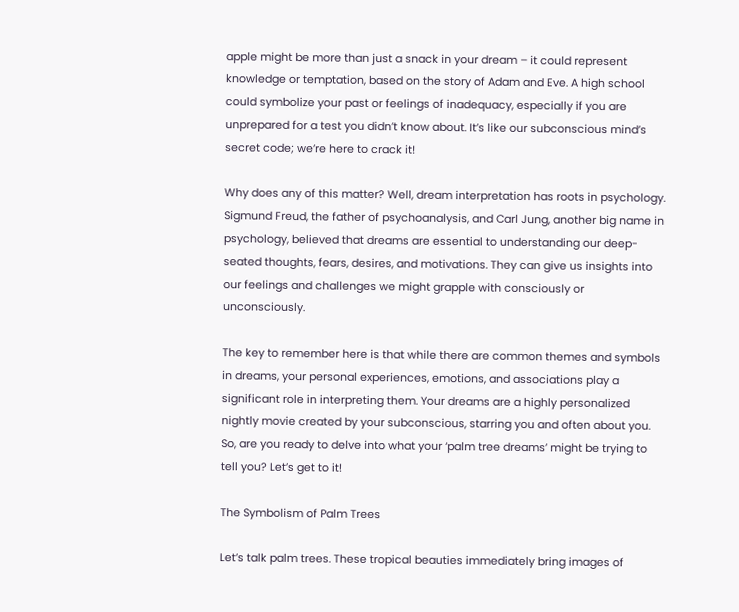apple might be more than just a snack in your dream – it could represent knowledge or temptation, based on the story of Adam and Eve. A high school could symbolize your past or feelings of inadequacy, especially if you are unprepared for a test you didn’t know about. It’s like our subconscious mind’s secret code; we’re here to crack it!

Why does any of this matter? Well, dream interpretation has roots in psychology. Sigmund Freud, the father of psychoanalysis, and Carl Jung, another big name in psychology, believed that dreams are essential to understanding our deep-seated thoughts, fears, desires, and motivations. They can give us insights into our feelings and challenges we might grapple with consciously or unconsciously.

The key to remember here is that while there are common themes and symbols in dreams, your personal experiences, emotions, and associations play a significant role in interpreting them. Your dreams are a highly personalized nightly movie created by your subconscious, starring you and often about you. So, are you ready to delve into what your ‘palm tree dreams’ might be trying to tell you? Let’s get to it!

The Symbolism of Palm Trees

Let’s talk palm trees. These tropical beauties immediately bring images of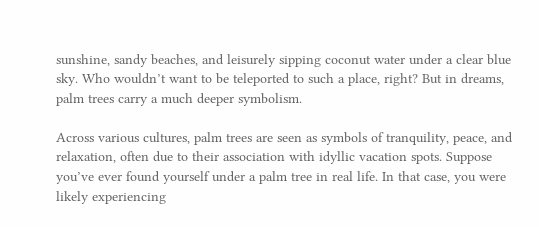sunshine, sandy beaches, and leisurely sipping coconut water under a clear blue sky. Who wouldn’t want to be teleported to such a place, right? But in dreams, palm trees carry a much deeper symbolism.

Across various cultures, palm trees are seen as symbols of tranquility, peace, and relaxation, often due to their association with idyllic vacation spots. Suppose you’ve ever found yourself under a palm tree in real life. In that case, you were likely experiencing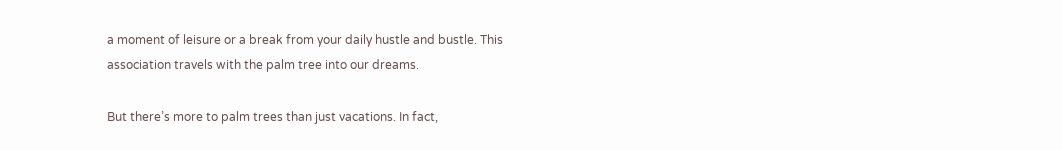a moment of leisure or a break from your daily hustle and bustle. This association travels with the palm tree into our dreams.

But there’s more to palm trees than just vacations. In fact,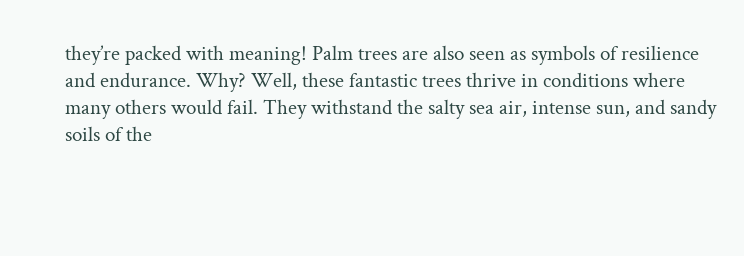they’re packed with meaning! Palm trees are also seen as symbols of resilience and endurance. Why? Well, these fantastic trees thrive in conditions where many others would fail. They withstand the salty sea air, intense sun, and sandy soils of the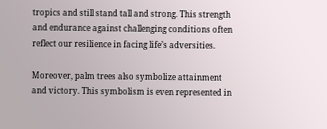tropics and still stand tall and strong. This strength and endurance against challenging conditions often reflect our resilience in facing life’s adversities.

Moreover, palm trees also symbolize attainment and victory. This symbolism is even represented in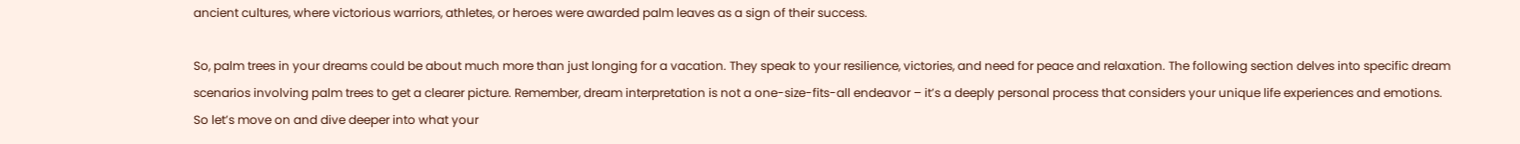ancient cultures, where victorious warriors, athletes, or heroes were awarded palm leaves as a sign of their success.

So, palm trees in your dreams could be about much more than just longing for a vacation. They speak to your resilience, victories, and need for peace and relaxation. The following section delves into specific dream scenarios involving palm trees to get a clearer picture. Remember, dream interpretation is not a one-size-fits-all endeavor – it’s a deeply personal process that considers your unique life experiences and emotions. So let’s move on and dive deeper into what your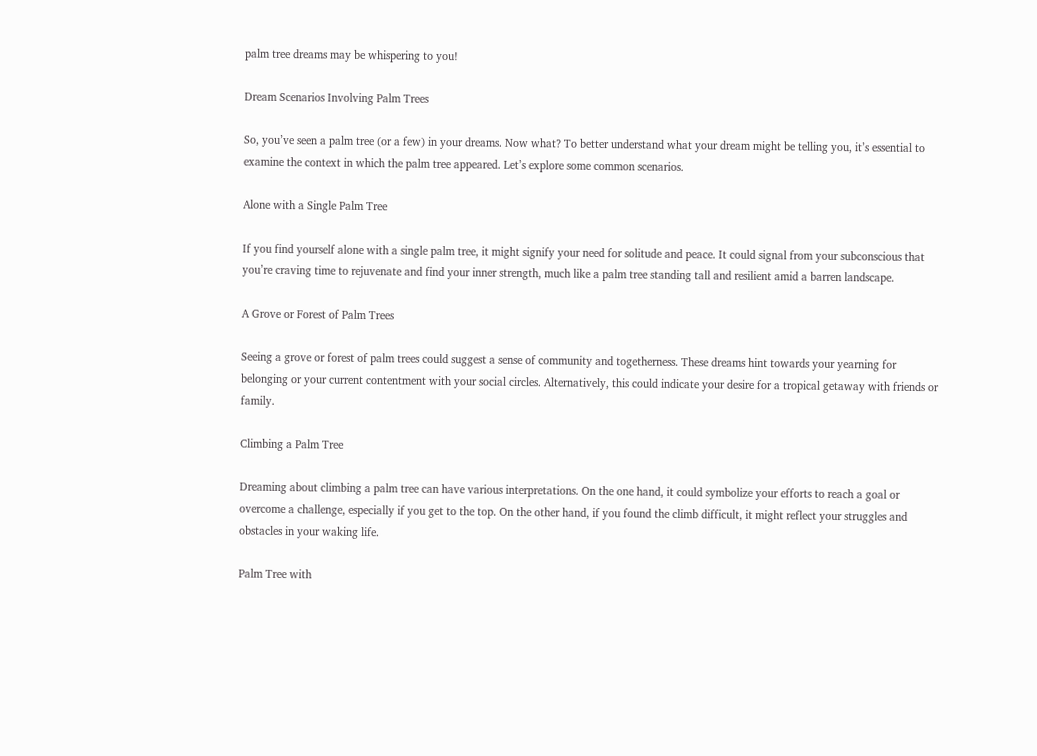palm tree dreams may be whispering to you!

Dream Scenarios Involving Palm Trees

So, you’ve seen a palm tree (or a few) in your dreams. Now what? To better understand what your dream might be telling you, it’s essential to examine the context in which the palm tree appeared. Let’s explore some common scenarios.

Alone with a Single Palm Tree

If you find yourself alone with a single palm tree, it might signify your need for solitude and peace. It could signal from your subconscious that you’re craving time to rejuvenate and find your inner strength, much like a palm tree standing tall and resilient amid a barren landscape.

A Grove or Forest of Palm Trees

Seeing a grove or forest of palm trees could suggest a sense of community and togetherness. These dreams hint towards your yearning for belonging or your current contentment with your social circles. Alternatively, this could indicate your desire for a tropical getaway with friends or family.

Climbing a Palm Tree

Dreaming about climbing a palm tree can have various interpretations. On the one hand, it could symbolize your efforts to reach a goal or overcome a challenge, especially if you get to the top. On the other hand, if you found the climb difficult, it might reflect your struggles and obstacles in your waking life.

Palm Tree with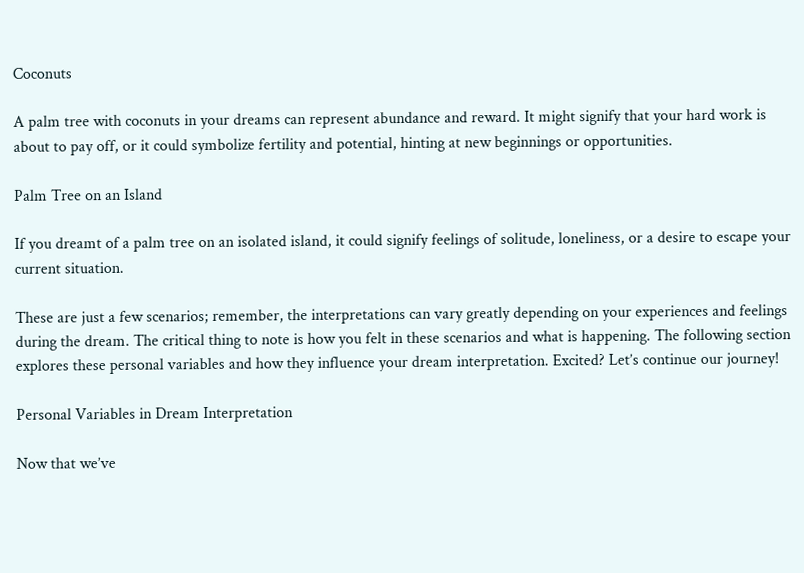Coconuts

A palm tree with coconuts in your dreams can represent abundance and reward. It might signify that your hard work is about to pay off, or it could symbolize fertility and potential, hinting at new beginnings or opportunities.

Palm Tree on an Island

If you dreamt of a palm tree on an isolated island, it could signify feelings of solitude, loneliness, or a desire to escape your current situation.

These are just a few scenarios; remember, the interpretations can vary greatly depending on your experiences and feelings during the dream. The critical thing to note is how you felt in these scenarios and what is happening. The following section explores these personal variables and how they influence your dream interpretation. Excited? Let’s continue our journey!

Personal Variables in Dream Interpretation

Now that we’ve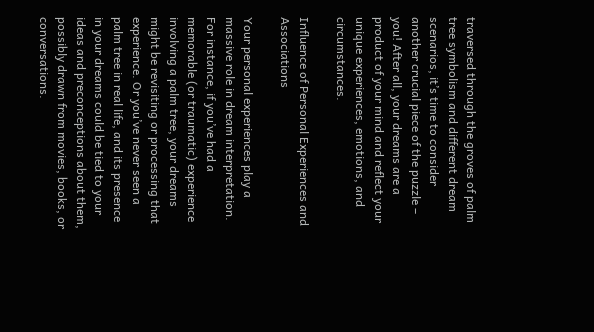traversed through the groves of palm tree symbolism and different dream scenarios, it’s time to consider another crucial piece of the puzzle – you! After all, your dreams are a product of your mind and reflect your unique experiences, emotions, and circumstances.

Influence of Personal Experiences and Associations

Your personal experiences play a massive role in dream interpretation. For instance, if you’ve had a memorable (or traumatic) experience involving a palm tree, your dreams might be revisiting or processing that experience. Or you’ve never seen a palm tree in real life, and its presence in your dreams could be tied to your ideas and preconceptions about them, possibly drawn from movies, books, or conversations.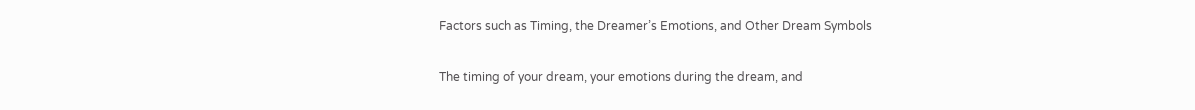Factors such as Timing, the Dreamer’s Emotions, and Other Dream Symbols

The timing of your dream, your emotions during the dream, and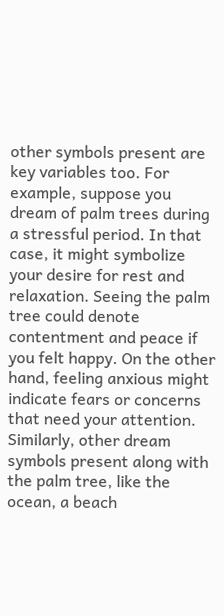other symbols present are key variables too. For example, suppose you dream of palm trees during a stressful period. In that case, it might symbolize your desire for rest and relaxation. Seeing the palm tree could denote contentment and peace if you felt happy. On the other hand, feeling anxious might indicate fears or concerns that need your attention. Similarly, other dream symbols present along with the palm tree, like the ocean, a beach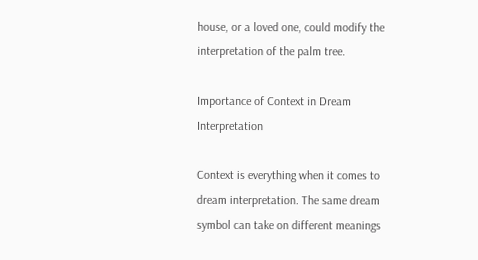house, or a loved one, could modify the interpretation of the palm tree.

Importance of Context in Dream Interpretation

Context is everything when it comes to dream interpretation. The same dream symbol can take on different meanings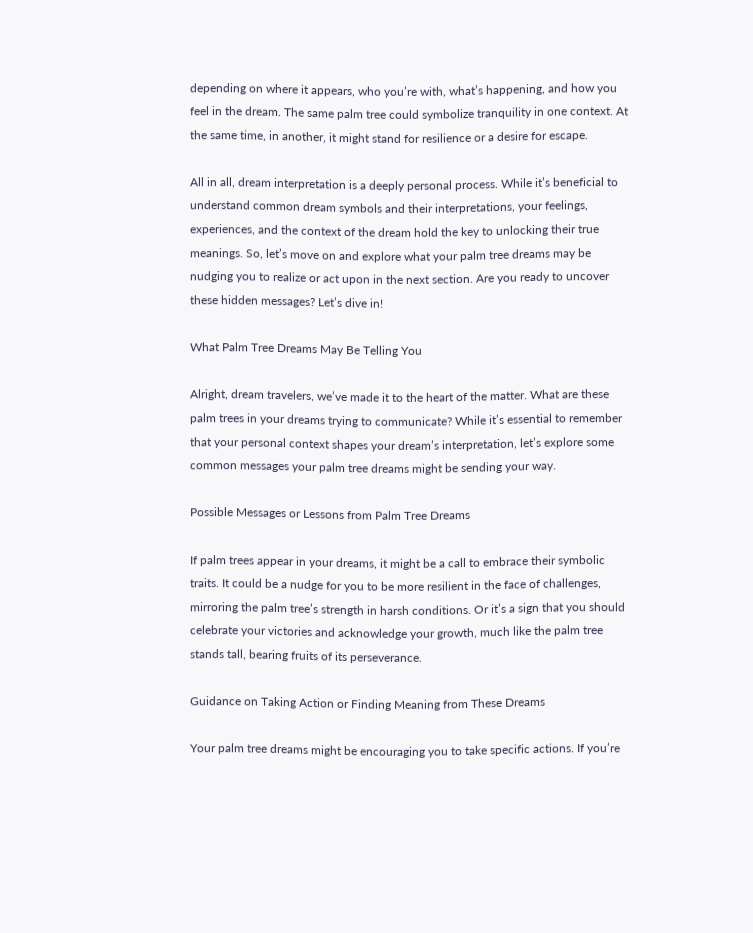depending on where it appears, who you’re with, what’s happening, and how you feel in the dream. The same palm tree could symbolize tranquility in one context. At the same time, in another, it might stand for resilience or a desire for escape.

All in all, dream interpretation is a deeply personal process. While it’s beneficial to understand common dream symbols and their interpretations, your feelings, experiences, and the context of the dream hold the key to unlocking their true meanings. So, let’s move on and explore what your palm tree dreams may be nudging you to realize or act upon in the next section. Are you ready to uncover these hidden messages? Let’s dive in!

What Palm Tree Dreams May Be Telling You

Alright, dream travelers, we’ve made it to the heart of the matter. What are these palm trees in your dreams trying to communicate? While it’s essential to remember that your personal context shapes your dream’s interpretation, let’s explore some common messages your palm tree dreams might be sending your way.

Possible Messages or Lessons from Palm Tree Dreams

If palm trees appear in your dreams, it might be a call to embrace their symbolic traits. It could be a nudge for you to be more resilient in the face of challenges, mirroring the palm tree’s strength in harsh conditions. Or it’s a sign that you should celebrate your victories and acknowledge your growth, much like the palm tree stands tall, bearing fruits of its perseverance.

Guidance on Taking Action or Finding Meaning from These Dreams

Your palm tree dreams might be encouraging you to take specific actions. If you’re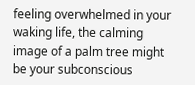feeling overwhelmed in your waking life, the calming image of a palm tree might be your subconscious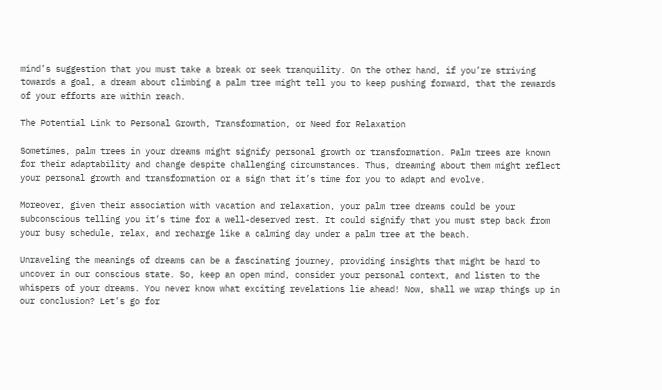mind’s suggestion that you must take a break or seek tranquility. On the other hand, if you’re striving towards a goal, a dream about climbing a palm tree might tell you to keep pushing forward, that the rewards of your efforts are within reach.

The Potential Link to Personal Growth, Transformation, or Need for Relaxation

Sometimes, palm trees in your dreams might signify personal growth or transformation. Palm trees are known for their adaptability and change despite challenging circumstances. Thus, dreaming about them might reflect your personal growth and transformation or a sign that it’s time for you to adapt and evolve.

Moreover, given their association with vacation and relaxation, your palm tree dreams could be your subconscious telling you it’s time for a well-deserved rest. It could signify that you must step back from your busy schedule, relax, and recharge like a calming day under a palm tree at the beach.

Unraveling the meanings of dreams can be a fascinating journey, providing insights that might be hard to uncover in our conscious state. So, keep an open mind, consider your personal context, and listen to the whispers of your dreams. You never know what exciting revelations lie ahead! Now, shall we wrap things up in our conclusion? Let’s go for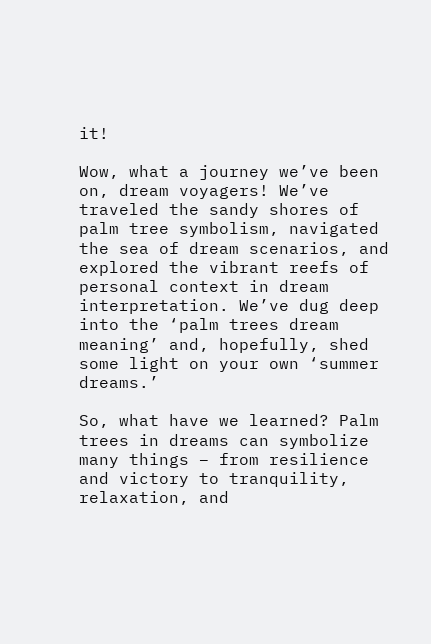it!

Wow, what a journey we’ve been on, dream voyagers! We’ve traveled the sandy shores of palm tree symbolism, navigated the sea of dream scenarios, and explored the vibrant reefs of personal context in dream interpretation. We’ve dug deep into the ‘palm trees dream meaning’ and, hopefully, shed some light on your own ‘summer dreams.’

So, what have we learned? Palm trees in dreams can symbolize many things – from resilience and victory to tranquility, relaxation, and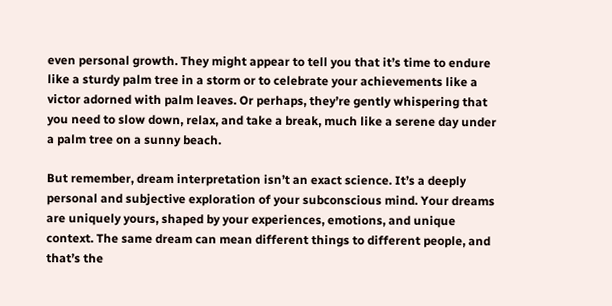even personal growth. They might appear to tell you that it’s time to endure like a sturdy palm tree in a storm or to celebrate your achievements like a victor adorned with palm leaves. Or perhaps, they’re gently whispering that you need to slow down, relax, and take a break, much like a serene day under a palm tree on a sunny beach.

But remember, dream interpretation isn’t an exact science. It’s a deeply personal and subjective exploration of your subconscious mind. Your dreams are uniquely yours, shaped by your experiences, emotions, and unique context. The same dream can mean different things to different people, and that’s the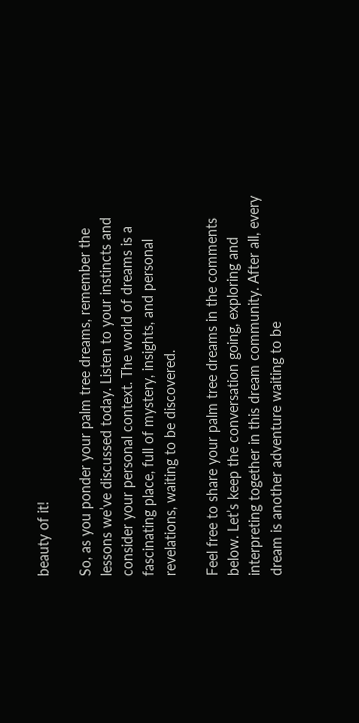beauty of it!

So, as you ponder your palm tree dreams, remember the lessons we’ve discussed today. Listen to your instincts and consider your personal context. The world of dreams is a fascinating place, full of mystery, insights, and personal revelations, waiting to be discovered.

Feel free to share your palm tree dreams in the comments below. Let’s keep the conversation going, exploring and interpreting together in this dream community. After all, every dream is another adventure waiting to be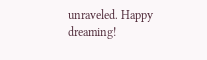unraveled. Happy dreaming!